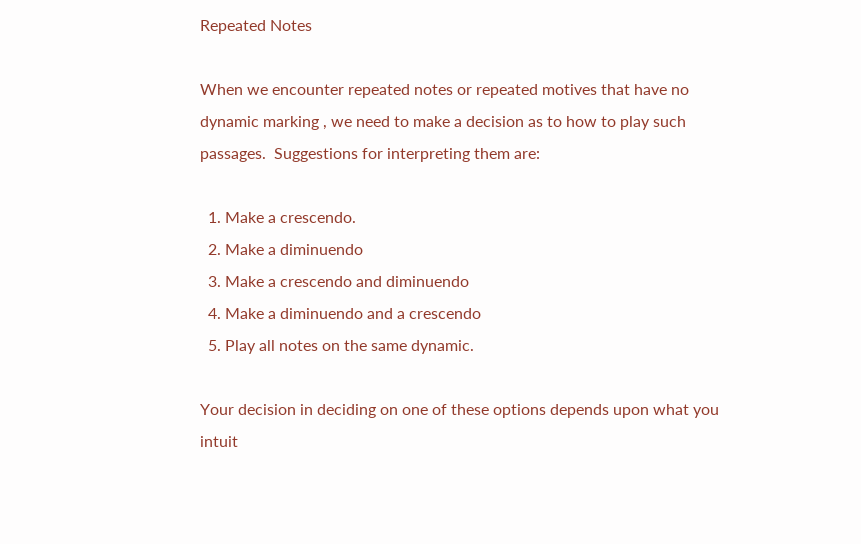Repeated Notes

When we encounter repeated notes or repeated motives that have no dynamic marking , we need to make a decision as to how to play such passages.  Suggestions for interpreting them are:

  1. Make a crescendo.
  2. Make a diminuendo
  3. Make a crescendo and diminuendo
  4. Make a diminuendo and a crescendo
  5. Play all notes on the same dynamic.

Your decision in deciding on one of these options depends upon what you intuit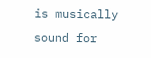is musically sound for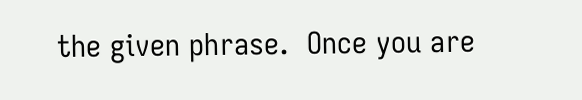the given phrase.  Once you are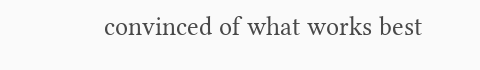convinced of what works best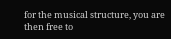for the musical structure, you are then free to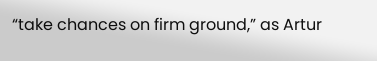“take chances on firm ground,” as Artur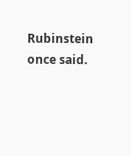Rubinstein once said.